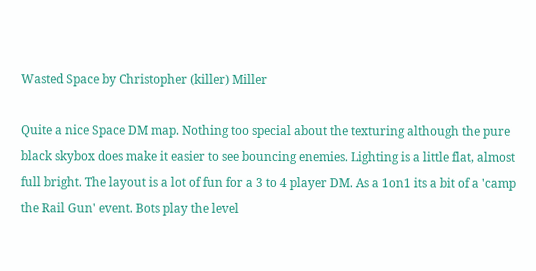Wasted Space by Christopher (killer) Miller

Quite a nice Space DM map. Nothing too special about the texturing although the pure black skybox does make it easier to see bouncing enemies. Lighting is a little flat, almost full bright. The layout is a lot of fun for a 3 to 4 player DM. As a 1on1 its a bit of a 'camp the Rail Gun' event. Bots play the level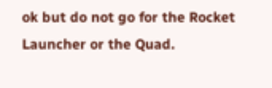ok but do not go for the Rocket Launcher or the Quad.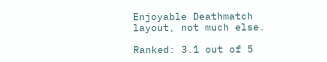Enjoyable Deathmatch layout, not much else.

Ranked: 3.1 out of 5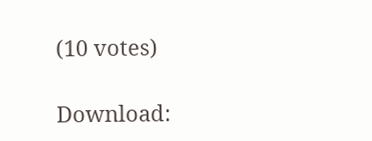(10 votes)

Download: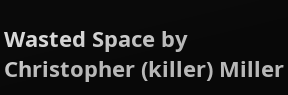Wasted Space by Christopher (killer) Miller